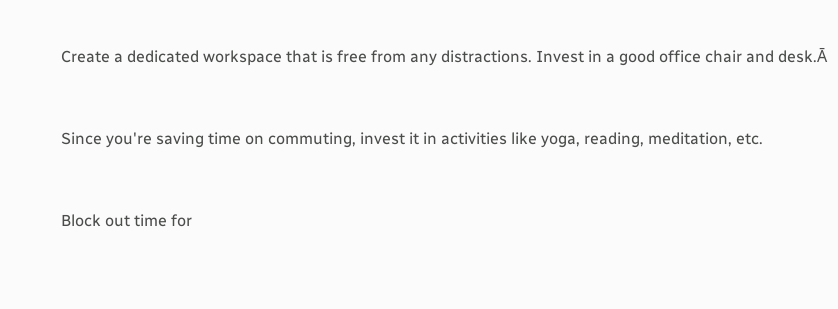Create a dedicated workspace that is free from any distractions. Invest in a good office chair and desk.Ā


Since you're saving time on commuting, invest it in activities like yoga, reading, meditation, etc.


Block out time for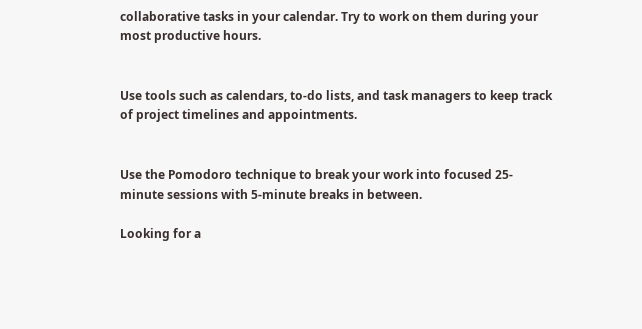collaborative tasks in your calendar. Try to work on them during your most productive hours.


Use tools such as calendars, to-do lists, and task managers to keep track of project timelines and appointments.


Use the Pomodoro technique to break your work into focused 25-minute sessions with 5-minute breaks in between.

Looking for a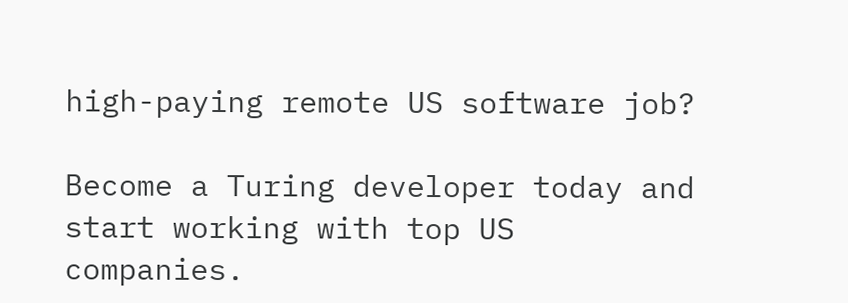high-paying remote US software job?

Become a Turing developer today and start working with top US companies.